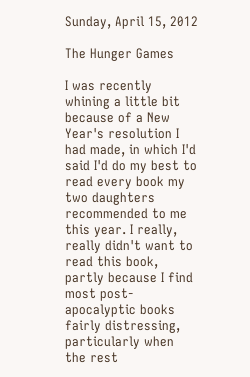Sunday, April 15, 2012

The Hunger Games

I was recently whining a little bit because of a New Year's resolution I had made, in which I'd said I'd do my best to read every book my two daughters recommended to me this year. I really, really didn't want to read this book, partly because I find most post-apocalyptic books fairly distressing, particularly when the rest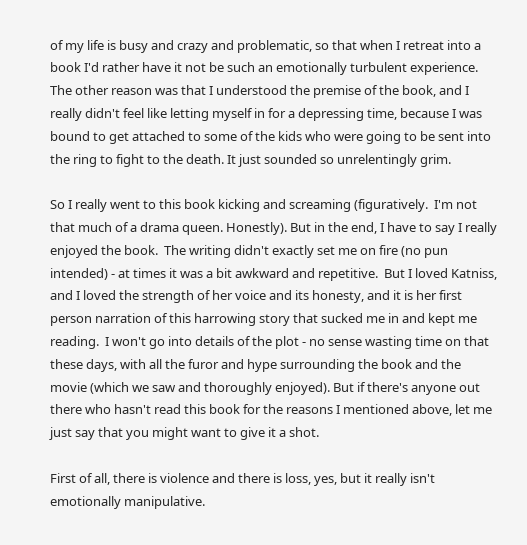of my life is busy and crazy and problematic, so that when I retreat into a book I'd rather have it not be such an emotionally turbulent experience. The other reason was that I understood the premise of the book, and I really didn't feel like letting myself in for a depressing time, because I was bound to get attached to some of the kids who were going to be sent into the ring to fight to the death. It just sounded so unrelentingly grim.

So I really went to this book kicking and screaming (figuratively.  I'm not that much of a drama queen. Honestly). But in the end, I have to say I really enjoyed the book.  The writing didn't exactly set me on fire (no pun intended) - at times it was a bit awkward and repetitive.  But I loved Katniss, and I loved the strength of her voice and its honesty, and it is her first person narration of this harrowing story that sucked me in and kept me reading.  I won't go into details of the plot - no sense wasting time on that these days, with all the furor and hype surrounding the book and the movie (which we saw and thoroughly enjoyed). But if there's anyone out there who hasn't read this book for the reasons I mentioned above, let me just say that you might want to give it a shot.

First of all, there is violence and there is loss, yes, but it really isn't emotionally manipulative.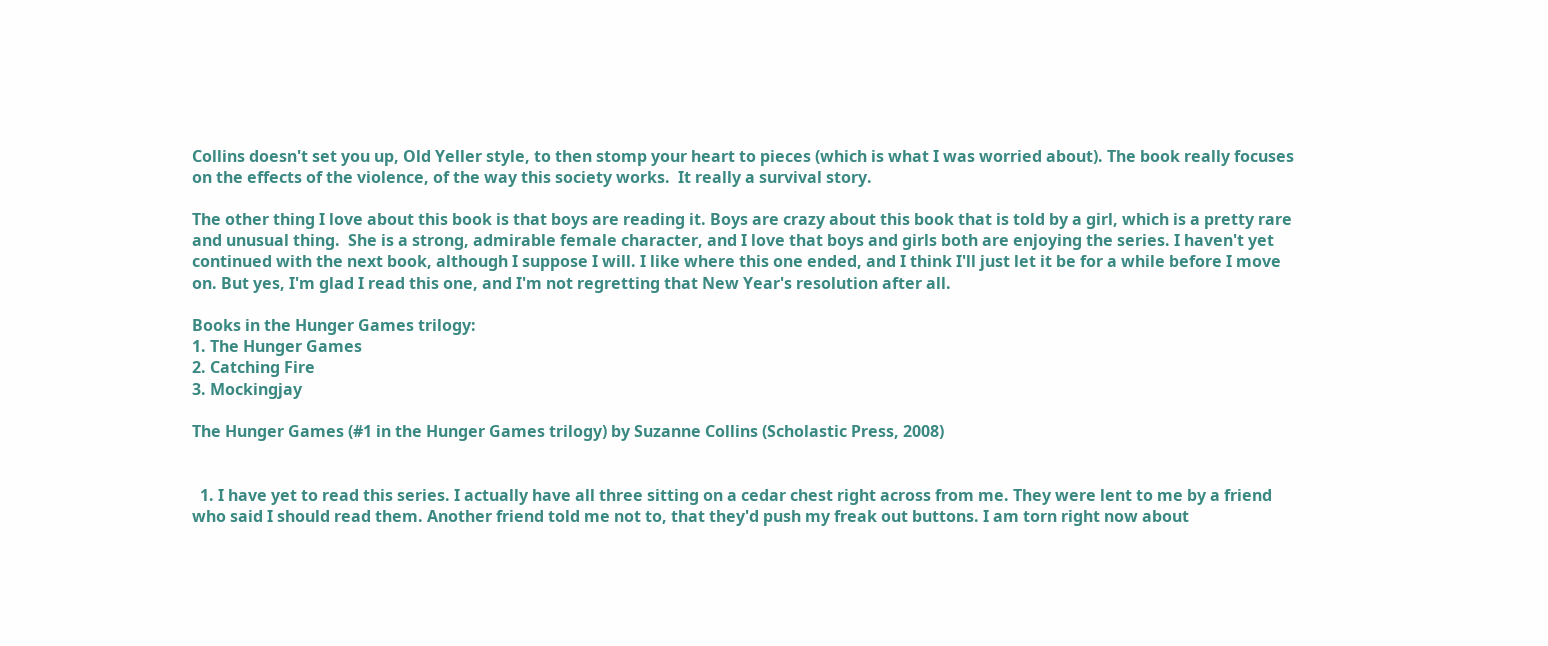Collins doesn't set you up, Old Yeller style, to then stomp your heart to pieces (which is what I was worried about). The book really focuses on the effects of the violence, of the way this society works.  It really a survival story.

The other thing I love about this book is that boys are reading it. Boys are crazy about this book that is told by a girl, which is a pretty rare and unusual thing.  She is a strong, admirable female character, and I love that boys and girls both are enjoying the series. I haven't yet continued with the next book, although I suppose I will. I like where this one ended, and I think I'll just let it be for a while before I move on. But yes, I'm glad I read this one, and I'm not regretting that New Year's resolution after all.

Books in the Hunger Games trilogy:
1. The Hunger Games
2. Catching Fire
3. Mockingjay

The Hunger Games (#1 in the Hunger Games trilogy) by Suzanne Collins (Scholastic Press, 2008)


  1. I have yet to read this series. I actually have all three sitting on a cedar chest right across from me. They were lent to me by a friend who said I should read them. Another friend told me not to, that they'd push my freak out buttons. I am torn right now about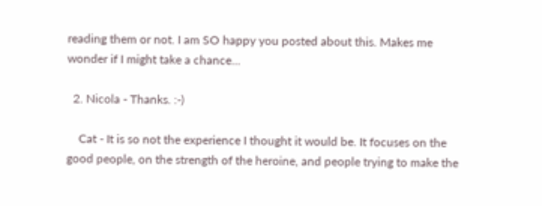reading them or not. I am SO happy you posted about this. Makes me wonder if I might take a chance...

  2. Nicola - Thanks. :-)

    Cat - It is so not the experience I thought it would be. It focuses on the good people, on the strength of the heroine, and people trying to make the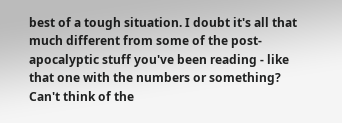best of a tough situation. I doubt it's all that much different from some of the post-apocalyptic stuff you've been reading - like that one with the numbers or something? Can't think of the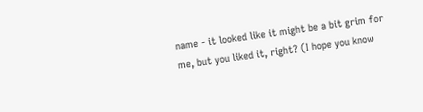name - it looked like it might be a bit grim for me, but you liked it, right? (I hope you know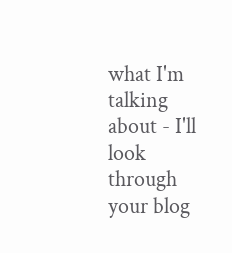what I'm talking about - I'll look through your blog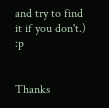and try to find it if you don't.) :p


Thanks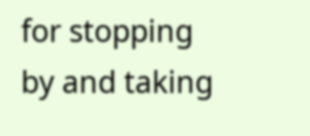for stopping by and taking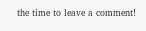the time to leave a comment!